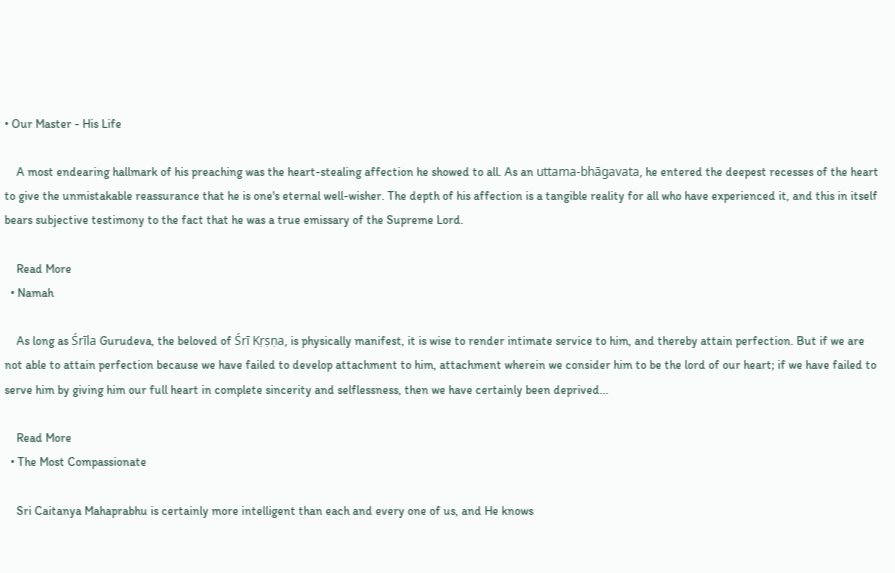• Our Master - His Life

    A most endearing hallmark of his preaching was the heart-stealing affection he showed to all. As an uttama-bhāgavata, he entered the deepest recesses of the heart to give the unmistakable reassurance that he is one's eternal well-wisher. The depth of his affection is a tangible reality for all who have experienced it, and this in itself bears subjective testimony to the fact that he was a true emissary of the Supreme Lord.

    Read More
  • Namah

    As long as Śrīla Gurudeva, the beloved of Śrī Kṛṣṇa, is physically manifest, it is wise to render intimate service to him, and thereby attain perfection. But if we are not able to attain perfection because we have failed to develop attachment to him, attachment wherein we consider him to be the lord of our heart; if we have failed to serve him by giving him our full heart in complete sincerity and selflessness, then we have certainly been deprived...

    Read More
  • The Most Compassionate

    Sri Caitanya Mahaprabhu is certainly more intelligent than each and every one of us, and He knows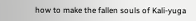how to make the fallen souls of Kali-yuga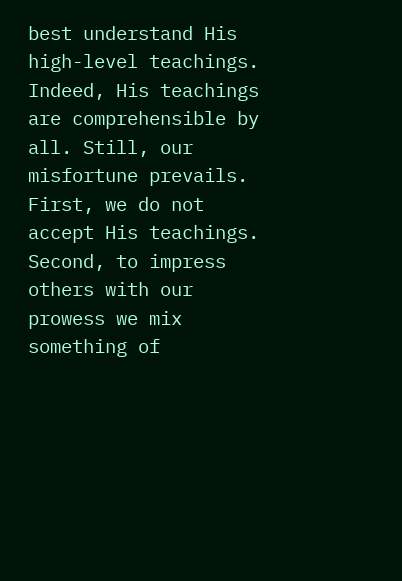best understand His high-level teachings. Indeed, His teachings are comprehensible by all. Still, our misfortune prevails. First, we do not accept His teachings. Second, to impress others with our prowess we mix something of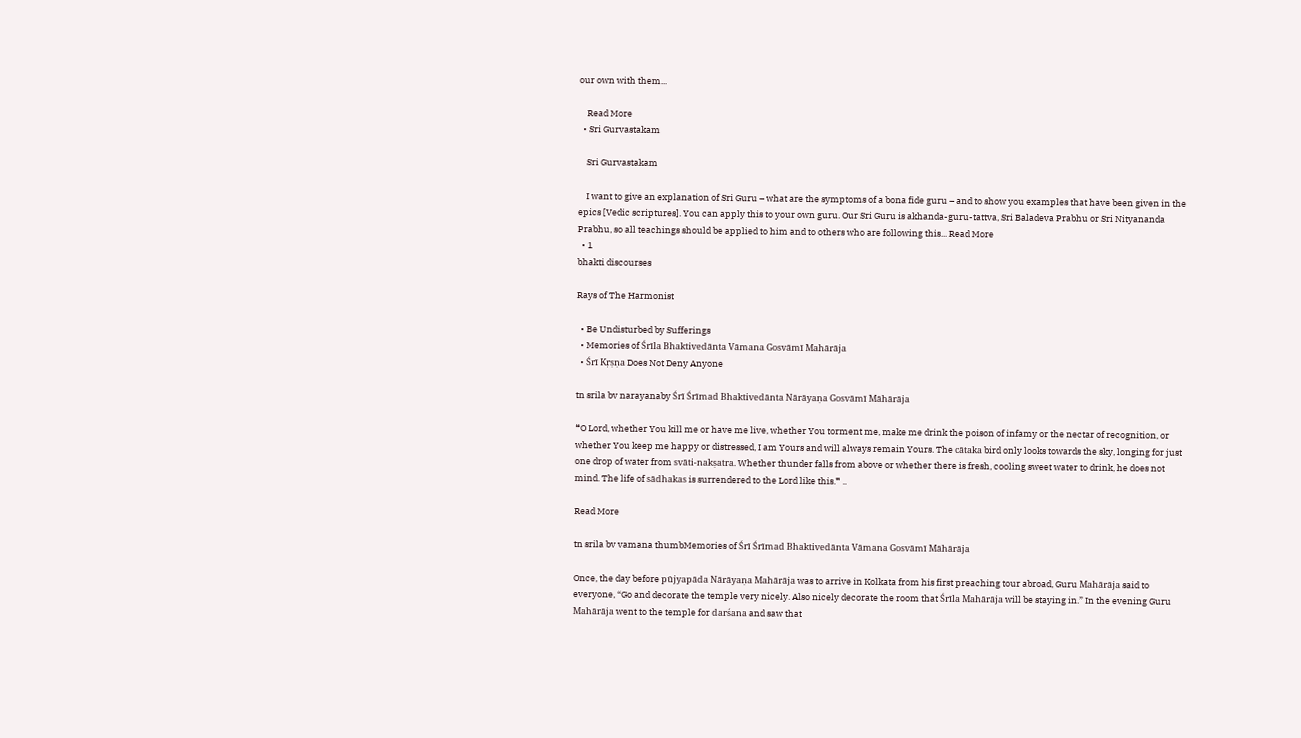our own with them...

    Read More
  • Sri Gurvastakam

    Sri Gurvastakam

    I want to give an explanation of Sri Guru – what are the symptoms of a bona fide guru – and to show you examples that have been given in the epics [Vedic scriptures]. You can apply this to your own guru. Our Sri Guru is akhanda-guru-tattva, Sri Baladeva Prabhu or Sri Nityananda Prabhu, so all teachings should be applied to him and to others who are following this... Read More
  • 1
bhakti discourses

Rays of The Harmonist

  • Be Undisturbed by Sufferings
  • Memories of Śrīla Bhaktivedānta Vāmana Gosvāmī Mahārāja
  • Śrī Kṛṣṇa Does Not Deny Anyone

tn srila bv narayanaby Śrī Śrīmad Bhaktivedānta Nārāyaṇa Gosvāmī Māhārāja

❝O Lord, whether You kill me or have me live, whether You torment me, make me drink the poison of infamy or the nectar of recognition, or whether You keep me happy or distressed, I am Yours and will always remain Yours. The cātaka bird only looks towards the sky, longing for just one drop of water from svāti-nakṣatra. Whether thunder falls from above or whether there is fresh, cooling sweet water to drink, he does not mind. The life of sādhakas is surrendered to the Lord like this.❞ ..

Read More

tn srila bv vamana thumbMemories of Śrī Śrīmad Bhaktivedānta Vāmana Gosvāmī Māhārāja

Once, the day before pūjyapāda Nārāyaṇa Mahārāja was to arrive in Kolkata from his first preaching tour abroad, Guru Mahārāja said to everyone, “Go and decorate the temple very nicely. Also nicely decorate the room that Śrīla Mahārāja will be staying in.” In the evening Guru Mahārāja went to the temple for darśana and saw that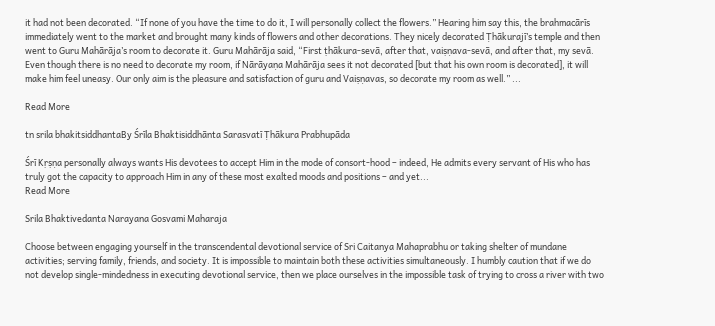it had not been decorated. “If none of you have the time to do it, I will personally collect the flowers.” Hearing him say this, the brahmacārīs immediately went to the market and brought many kinds of flowers and other decorations. They nicely decorated Ṭhākurajī’s temple and then went to Guru Mahārāja’s room to decorate it. Guru Mahārāja said, “First ṭhākura-sevā, after that, vaiṣṇava-sevā, and after that, my sevā.  Even though there is no need to decorate my room, if Nārāyaṇa Mahārāja sees it not decorated [but that his own room is decorated], it will make him feel uneasy. Our only aim is the pleasure and satisfaction of guru and Vaiṣṇavas, so decorate my room as well.” ...

Read More

tn srila bhakitsiddhantaBy Śrīla Bhaktisiddhānta Sarasvatī Ṭhākura Prabhupāda

Śrī Kṛṣṇa personally always wants His devotees to accept Him in the mode of consort-hood – indeed, He admits every servant of His who has truly got the capacity to approach Him in any of these most exalted moods and positions – and yet...
Read More

Srila Bhaktivedanta Narayana Gosvami Maharaja

Choose between engaging yourself in the transcendental devotional service of Sri Caitanya Mahaprabhu or taking shelter of mundane activities; serving family, friends, and society. It is impossible to maintain both these activities simultaneously. I humbly caution that if we do not develop single-mindedness in executing devotional service, then we place ourselves in the impossible task of trying to cross a river with two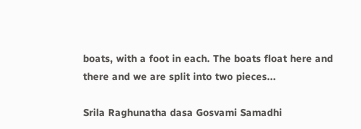boats, with a foot in each. The boats float here and there and we are split into two pieces...

Srila Raghunatha dasa Gosvami Samadhi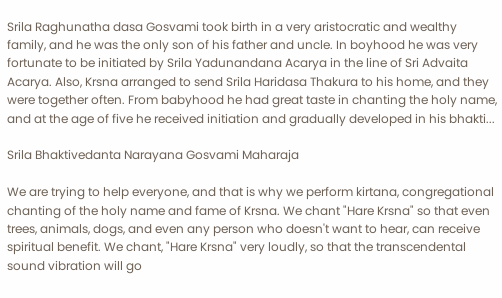Srila Raghunatha dasa Gosvami took birth in a very aristocratic and wealthy family, and he was the only son of his father and uncle. In boyhood he was very fortunate to be initiated by Srila Yadunandana Acarya in the line of Sri Advaita Acarya. Also, Krsna arranged to send Srila Haridasa Thakura to his home, and they were together often. From babyhood he had great taste in chanting the holy name, and at the age of five he received initiation and gradually developed in his bhakti...

Srila Bhaktivedanta Narayana Gosvami Maharaja

We are trying to help everyone, and that is why we perform kirtana, congregational chanting of the holy name and fame of Krsna. We chant "Hare Krsna" so that even trees, animals, dogs, and even any person who doesn't want to hear, can receive spiritual benefit. We chant, "Hare Krsna" very loudly, so that the transcendental sound vibration will go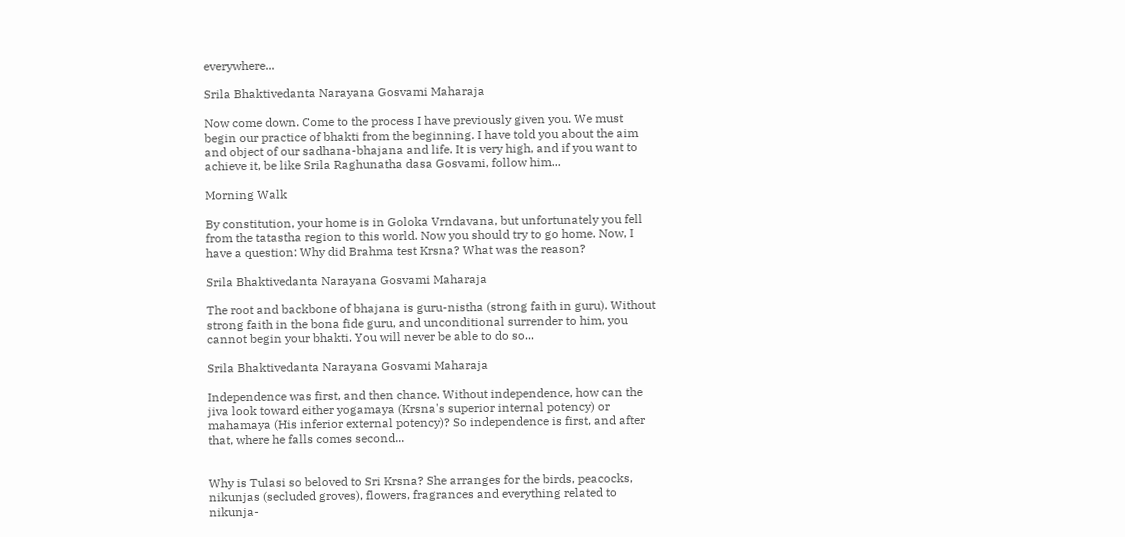everywhere...

Srila Bhaktivedanta Narayana Gosvami Maharaja

Now come down. Come to the process I have previously given you. We must begin our practice of bhakti from the beginning. I have told you about the aim and object of our sadhana-bhajana and life. It is very high, and if you want to achieve it, be like Srila Raghunatha dasa Gosvami, follow him...

Morning Walk

By constitution, your home is in Goloka Vrndavana, but unfortunately you fell from the tatastha region to this world. Now you should try to go home. Now, I have a question: Why did Brahma test Krsna? What was the reason?

Srila Bhaktivedanta Narayana Gosvami Maharaja

The root and backbone of bhajana is guru-nistha (strong faith in guru). Without strong faith in the bona fide guru, and unconditional surrender to him, you cannot begin your bhakti. You will never be able to do so...

Srila Bhaktivedanta Narayana Gosvami Maharaja

Independence was first, and then chance. Without independence, how can the jiva look toward either yogamaya (Krsna's superior internal potency) or mahamaya (His inferior external potency)? So independence is first, and after that, where he falls comes second...


Why is Tulasi so beloved to Sri Krsna? She arranges for the birds, peacocks, nikunjas (secluded groves), flowers, fragrances and everything related to nikunja-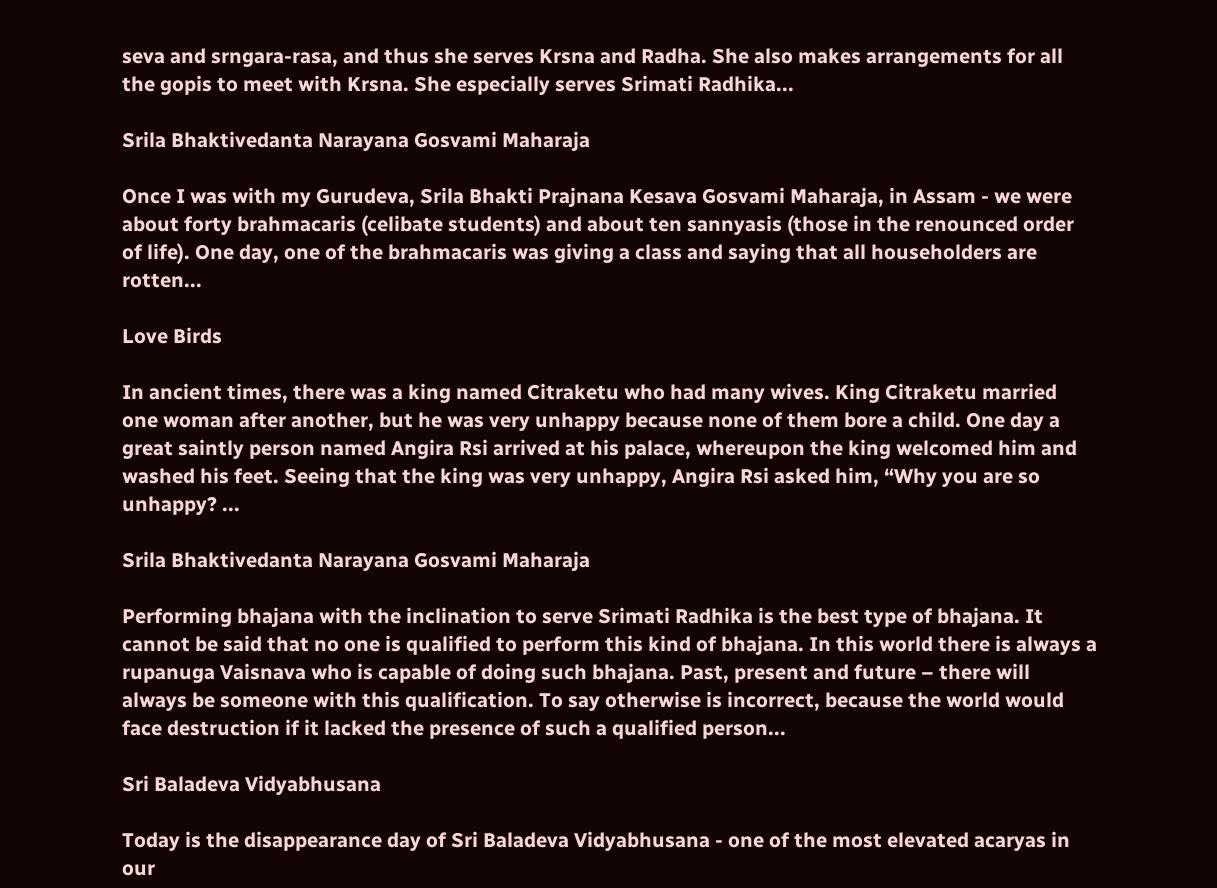seva and srngara-rasa, and thus she serves Krsna and Radha. She also makes arrangements for all the gopis to meet with Krsna. She especially serves Srimati Radhika...

Srila Bhaktivedanta Narayana Gosvami Maharaja

Once I was with my Gurudeva, Srila Bhakti Prajnana Kesava Gosvami Maharaja, in Assam - we were about forty brahmacaris (celibate students) and about ten sannyasis (those in the renounced order of life). One day, one of the brahmacaris was giving a class and saying that all householders are rotten...

Love Birds

In ancient times, there was a king named Citraketu who had many wives. King Citraketu married one woman after another, but he was very unhappy because none of them bore a child. One day a great saintly person named Angira Rsi arrived at his palace, whereupon the king welcomed him and washed his feet. Seeing that the king was very unhappy, Angira Rsi asked him, “Why you are so unhappy? ...

Srila Bhaktivedanta Narayana Gosvami Maharaja

Performing bhajana with the inclination to serve Srimati Radhika is the best type of bhajana. It cannot be said that no one is qualified to perform this kind of bhajana. In this world there is always a rupanuga Vaisnava who is capable of doing such bhajana. Past, present and future – there will always be someone with this qualification. To say otherwise is incorrect, because the world would face destruction if it lacked the presence of such a qualified person...

Sri Baladeva Vidyabhusana

Today is the disappearance day of Sri Baladeva Vidyabhusana - one of the most elevated acaryas in our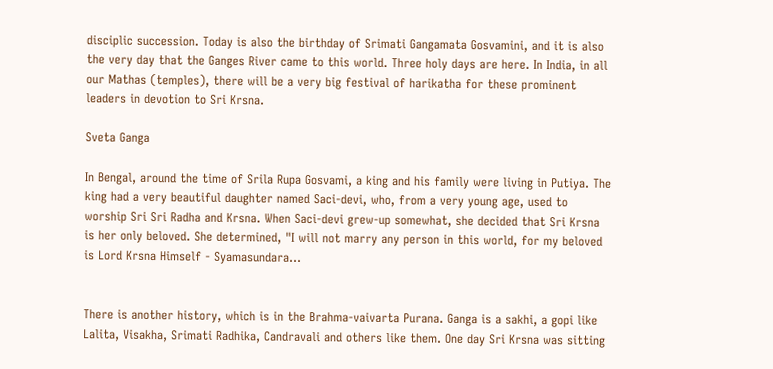disciplic succession. Today is also the birthday of Srimati Gangamata Gosvamini, and it is also the very day that the Ganges River came to this world. Three holy days are here. In India, in all our Mathas (temples), there will be a very big festival of harikatha for these prominent leaders in devotion to Sri Krsna.

Sveta Ganga

In Bengal, around the time of Srila Rupa Gosvami, a king and his family were living in Putiya. The king had a very beautiful daughter named Saci-devi, who, from a very young age, used to worship Sri Sri Radha and Krsna. When Saci-devi grew-up somewhat, she decided that Sri Krsna is her only beloved. She determined, "I will not marry any person in this world, for my beloved is Lord Krsna Himself - Syamasundara...


There is another history, which is in the Brahma-vaivarta Purana. Ganga is a sakhi, a gopi like Lalita, Visakha, Srimati Radhika, Candravali and others like them. One day Sri Krsna was sitting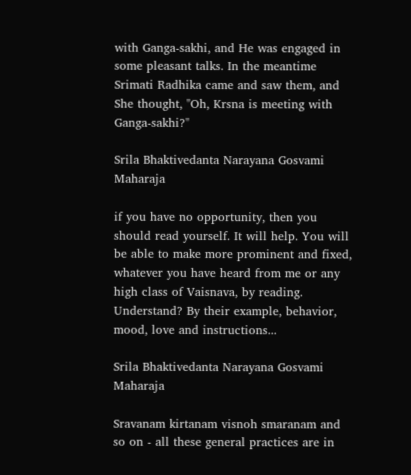with Ganga-sakhi, and He was engaged in some pleasant talks. In the meantime Srimati Radhika came and saw them, and She thought, "Oh, Krsna is meeting with Ganga-sakhi?"

Srila Bhaktivedanta Narayana Gosvami Maharaja

if you have no opportunity, then you should read yourself. It will help. You will be able to make more prominent and fixed, whatever you have heard from me or any high class of Vaisnava, by reading. Understand? By their example, behavior, mood, love and instructions...

Srila Bhaktivedanta Narayana Gosvami Maharaja

Sravanam kirtanam visnoh smaranam and so on - all these general practices are in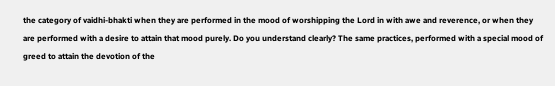the category of vaidhi-bhakti when they are performed in the mood of worshipping the Lord in with awe and reverence, or when they are performed with a desire to attain that mood purely. Do you understand clearly? The same practices, performed with a special mood of greed to attain the devotion of the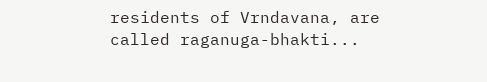residents of Vrndavana, are called raganuga-bhakti...